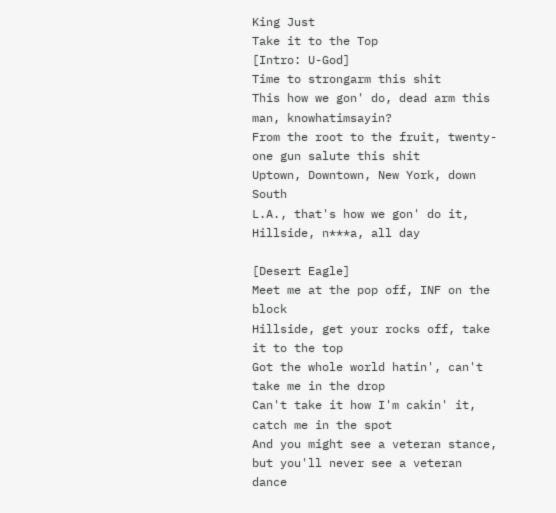King Just
Take it to the Top
[Intro: U-God]
Time to strongarm this shit
This how we gon' do, dead arm this man, knowhatimsayin?
From the root to the fruit, twenty-one gun salute this shit
Uptown, Downtown, New York, down South
L.A., that's how we gon' do it, Hillside, n***a, all day

[Desert Eagle]
Meet me at the pop off, INF on the block
Hillside, get your rocks off, take it to the top
Got the whole world hatin', can't take me in the drop
Can't take it how I'm cakin' it, catch me in the spot
And you might see a veteran stance, but you'll never see a veteran dance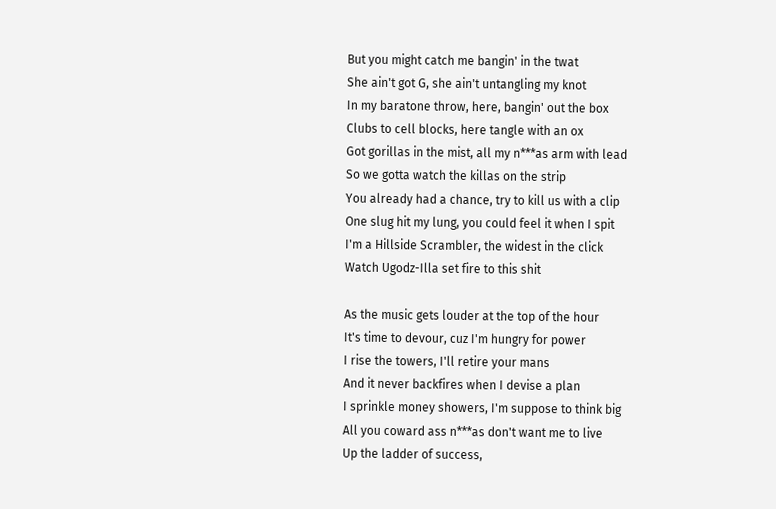But you might catch me bangin' in the twat
She ain't got G, she ain't untangling my knot
In my baratone throw, here, bangin' out the box
Clubs to cell blocks, here tangle with an ox
Got gorillas in the mist, all my n***as arm with lead
So we gotta watch the killas on the strip
You already had a chance, try to kill us with a clip
One slug hit my lung, you could feel it when I spit
I'm a Hillside Scrambler, the widest in the click
Watch Ugodz-Illa set fire to this shit

As the music gets louder at the top of the hour
It's time to devour, cuz I'm hungry for power
I rise the towers, I'll retire your mans
And it never backfires when I devise a plan
I sprinkle money showers, I'm suppose to think big
All you coward ass n***as don't want me to live
Up the ladder of success,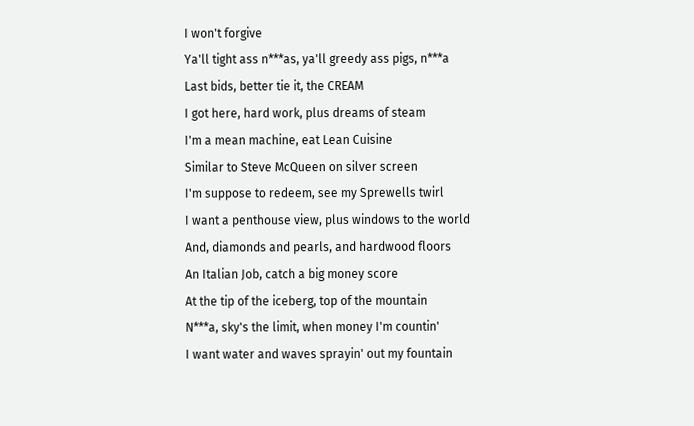I won't forgive
Ya'll tight ass n***as, ya'll greedy ass pigs, n***a
Last bids, better tie it, the CREAM
I got here, hard work, plus dreams of steam
I'm a mean machine, eat Lean Cuisine
Similar to Steve McQueen on silver screen
I'm suppose to redeem, see my Sprewells twirl
I want a penthouse view, plus windows to the world
And, diamonds and pearls, and hardwood floors
An Italian Job, catch a big money score
At the tip of the iceberg, top of the mountain
N***a, sky's the limit, when money I'm countin'
I want water and waves sprayin' out my fountain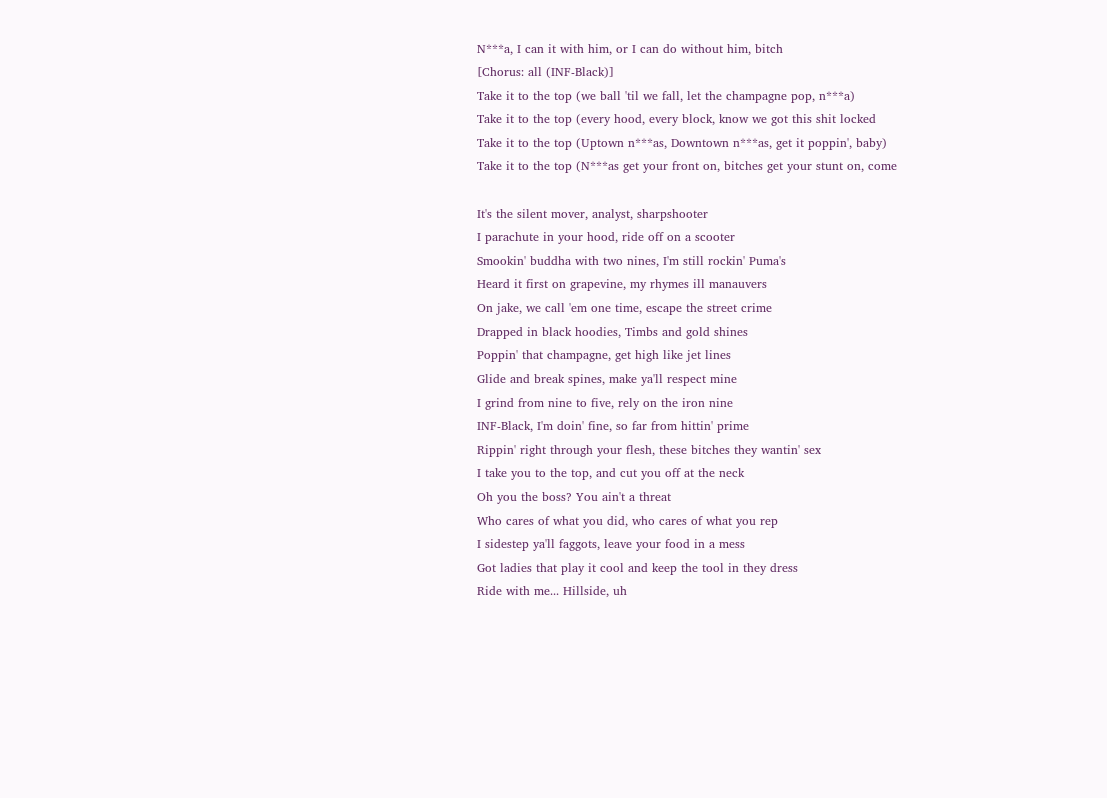N***a, I can it with him, or I can do without him, bitch
[Chorus: all (INF-Black)]
Take it to the top (we ball 'til we fall, let the champagne pop, n***a)
Take it to the top (every hood, every block, know we got this shit locked
Take it to the top (Uptown n***as, Downtown n***as, get it poppin', baby)
Take it to the top (N***as get your front on, bitches get your stunt on, come

It's the silent mover, analyst, sharpshooter
I parachute in your hood, ride off on a scooter
Smookin' buddha with two nines, I'm still rockin' Puma's
Heard it first on grapevine, my rhymes ill manauvers
On jake, we call 'em one time, escape the street crime
Drapped in black hoodies, Timbs and gold shines
Poppin' that champagne, get high like jet lines
Glide and break spines, make ya'll respect mine
I grind from nine to five, rely on the iron nine
INF-Black, I'm doin' fine, so far from hittin' prime
Rippin' right through your flesh, these bitches they wantin' sex
I take you to the top, and cut you off at the neck
Oh you the boss? You ain't a threat
Who cares of what you did, who cares of what you rep
I sidestep ya'll faggots, leave your food in a mess
Got ladies that play it cool and keep the tool in they dress
Ride with me... Hillside, uh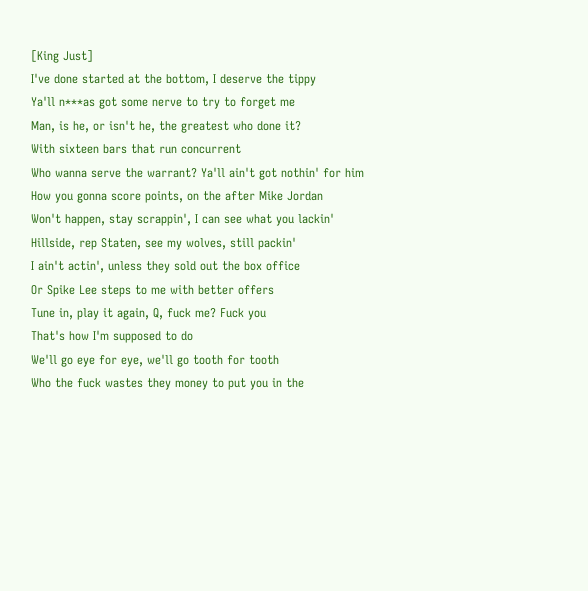[King Just]
I've done started at the bottom, I deserve the tippy
Ya'll n***as got some nerve to try to forget me
Man, is he, or isn't he, the greatest who done it?
With sixteen bars that run concurrent
Who wanna serve the warrant? Ya'll ain't got nothin' for him
How you gonna score points, on the after Mike Jordan
Won't happen, stay scrappin', I can see what you lackin'
Hillside, rep Staten, see my wolves, still packin'
I ain't actin', unless they sold out the box office
Or Spike Lee steps to me with better offers
Tune in, play it again, Q, fuck me? Fuck you
That's how I'm supposed to do
We'll go eye for eye, we'll go tooth for tooth
Who the fuck wastes they money to put you in the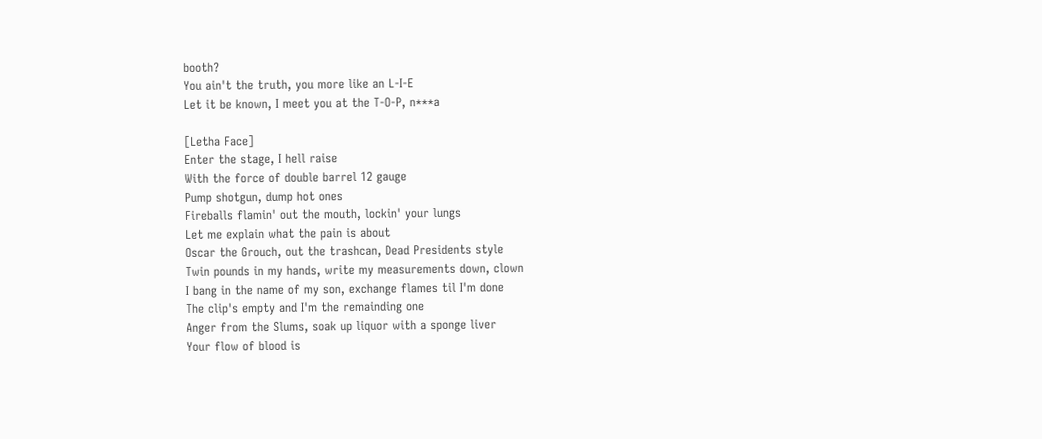booth?
You ain't the truth, you more like an L-I-E
Let it be known, I meet you at the T-O-P, n***a

[Letha Face]
Enter the stage, I hell raise
With the force of double barrel 12 gauge
Pump shotgun, dump hot ones
Fireballs flamin' out the mouth, lockin' your lungs
Let me explain what the pain is about
Oscar the Grouch, out the trashcan, Dead Presidents style
Twin pounds in my hands, write my measurements down, clown
I bang in the name of my son, exchange flames til I'm done
The clip's empty and I'm the remainding one
Anger from the Slums, soak up liquor with a sponge liver
Your flow of blood is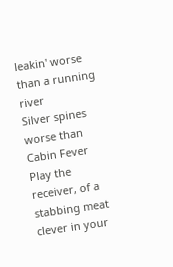leakin' worse than a running river
Silver spines worse than Cabin Fever
Play the receiver, of a stabbing meat clever in your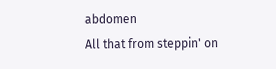abdomen
All that from steppin' on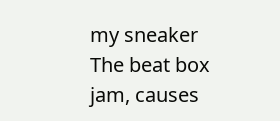my sneaker
The beat box jam, causes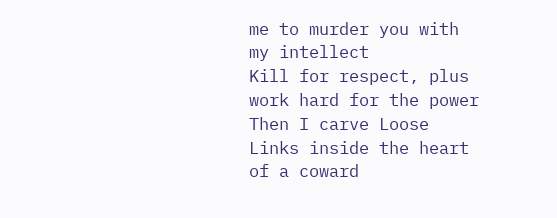me to murder you with my intellect
Kill for respect, plus work hard for the power
Then I carve Loose Links inside the heart of a coward